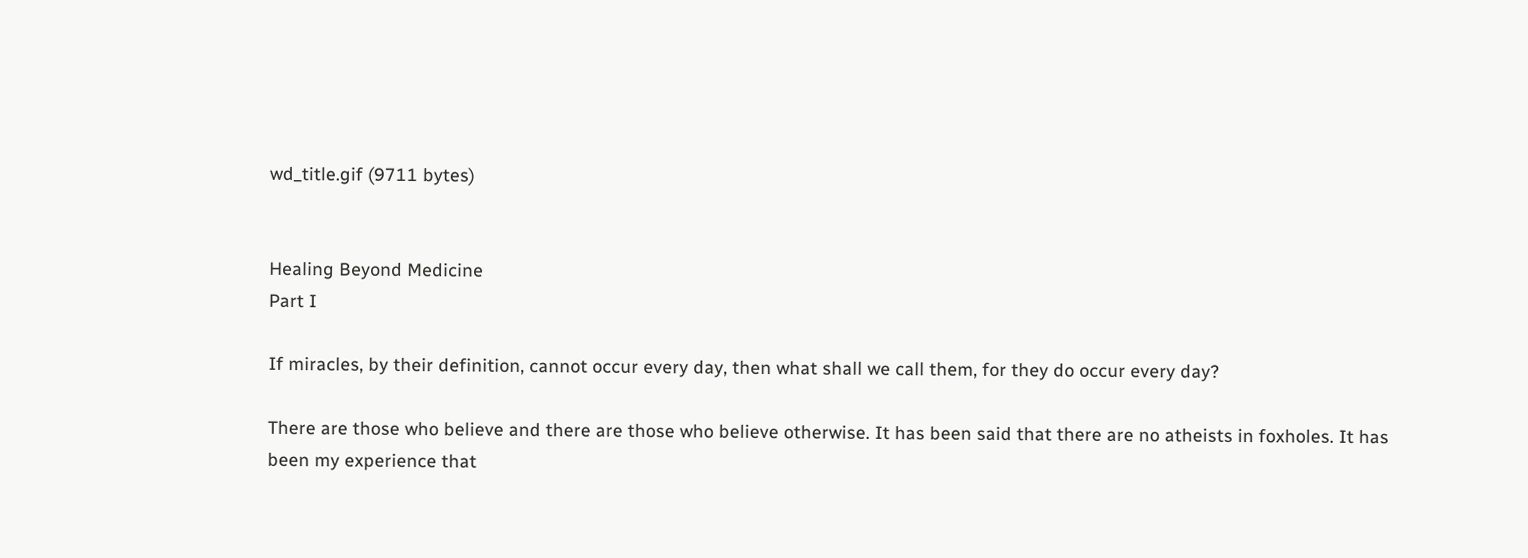wd_title.gif (9711 bytes)


Healing Beyond Medicine
Part I

If miracles, by their definition, cannot occur every day, then what shall we call them, for they do occur every day?

There are those who believe and there are those who believe otherwise. It has been said that there are no atheists in foxholes. It has been my experience that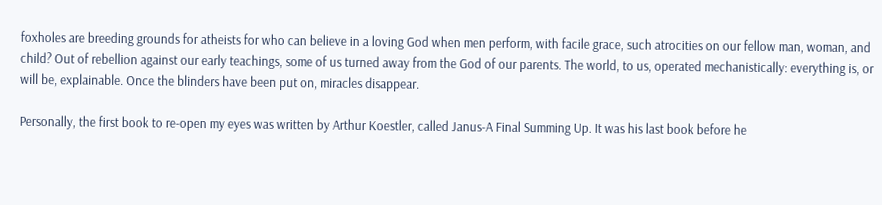foxholes are breeding grounds for atheists for who can believe in a loving God when men perform, with facile grace, such atrocities on our fellow man, woman, and child? Out of rebellion against our early teachings, some of us turned away from the God of our parents. The world, to us, operated mechanistically: everything is, or will be, explainable. Once the blinders have been put on, miracles disappear.

Personally, the first book to re-open my eyes was written by Arthur Koestler, called Janus-A Final Summing Up. It was his last book before he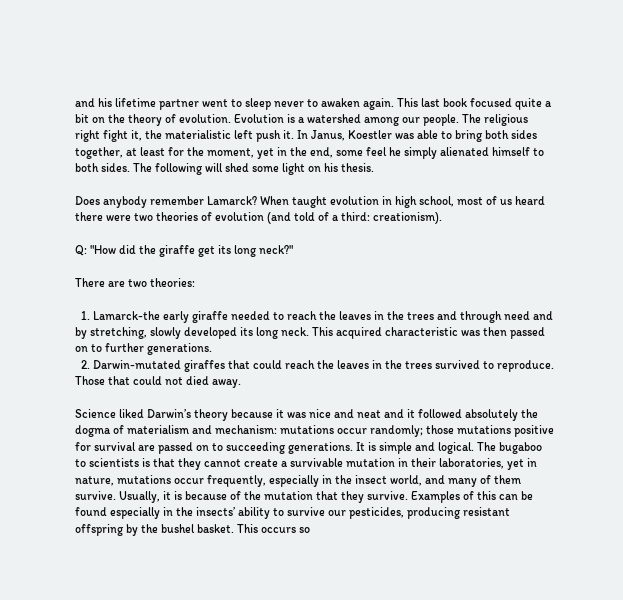and his lifetime partner went to sleep never to awaken again. This last book focused quite a bit on the theory of evolution. Evolution is a watershed among our people. The religious right fight it, the materialistic left push it. In Janus, Koestler was able to bring both sides together, at least for the moment, yet in the end, some feel he simply alienated himself to both sides. The following will shed some light on his thesis.

Does anybody remember Lamarck? When taught evolution in high school, most of us heard there were two theories of evolution (and told of a third: creationism).

Q: "How did the giraffe get its long neck?"

There are two theories:

  1. Lamarck-the early giraffe needed to reach the leaves in the trees and through need and by stretching, slowly developed its long neck. This acquired characteristic was then passed on to further generations.
  2. Darwin-mutated giraffes that could reach the leaves in the trees survived to reproduce. Those that could not died away.

Science liked Darwin’s theory because it was nice and neat and it followed absolutely the dogma of materialism and mechanism: mutations occur randomly; those mutations positive for survival are passed on to succeeding generations. It is simple and logical. The bugaboo to scientists is that they cannot create a survivable mutation in their laboratories, yet in nature, mutations occur frequently, especially in the insect world, and many of them survive. Usually, it is because of the mutation that they survive. Examples of this can be found especially in the insects’ ability to survive our pesticides, producing resistant offspring by the bushel basket. This occurs so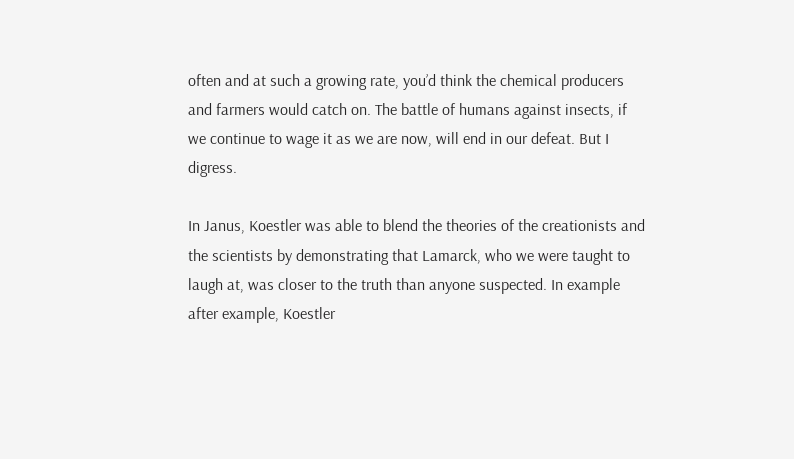often and at such a growing rate, you’d think the chemical producers and farmers would catch on. The battle of humans against insects, if we continue to wage it as we are now, will end in our defeat. But I digress.

In Janus, Koestler was able to blend the theories of the creationists and the scientists by demonstrating that Lamarck, who we were taught to laugh at, was closer to the truth than anyone suspected. In example after example, Koestler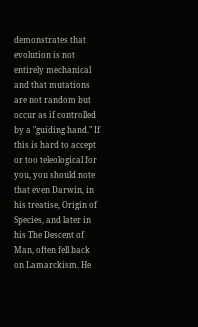demonstrates that evolution is not entirely mechanical and that mutations are not random but occur as if controlled by a "guiding hand." If this is hard to accept or too teleological for you, you should note that even Darwin, in his treatise, Origin of Species, and later in his The Descent of Man, often fell back on Lamarckism. He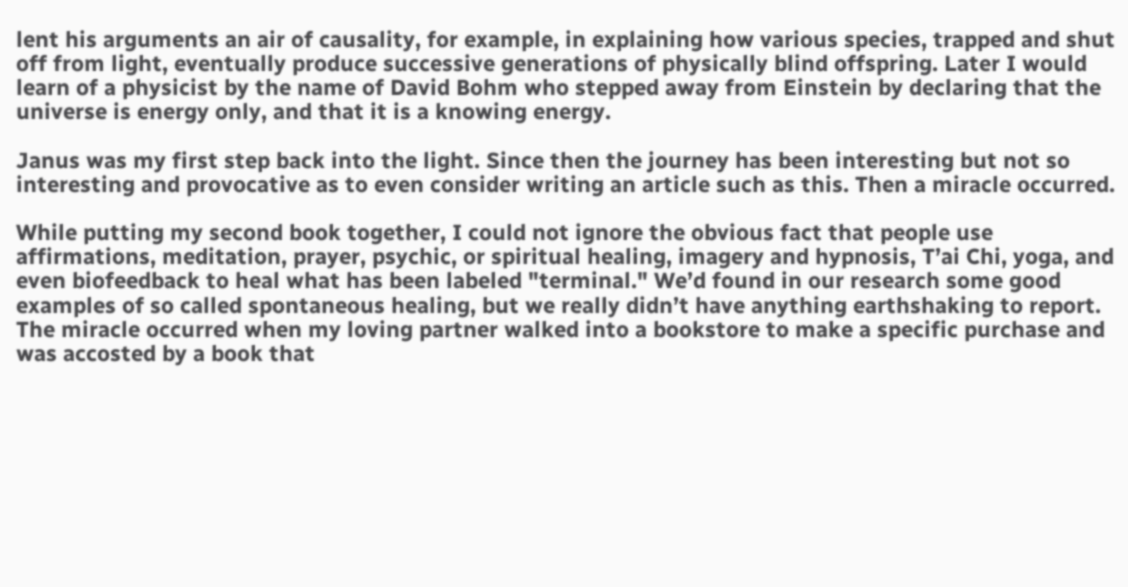lent his arguments an air of causality, for example, in explaining how various species, trapped and shut off from light, eventually produce successive generations of physically blind offspring. Later I would learn of a physicist by the name of David Bohm who stepped away from Einstein by declaring that the universe is energy only, and that it is a knowing energy.

Janus was my first step back into the light. Since then the journey has been interesting but not so interesting and provocative as to even consider writing an article such as this. Then a miracle occurred.

While putting my second book together, I could not ignore the obvious fact that people use affirmations, meditation, prayer, psychic, or spiritual healing, imagery and hypnosis, T’ai Chi, yoga, and even biofeedback to heal what has been labeled "terminal." We’d found in our research some good examples of so called spontaneous healing, but we really didn’t have anything earthshaking to report. The miracle occurred when my loving partner walked into a bookstore to make a specific purchase and was accosted by a book that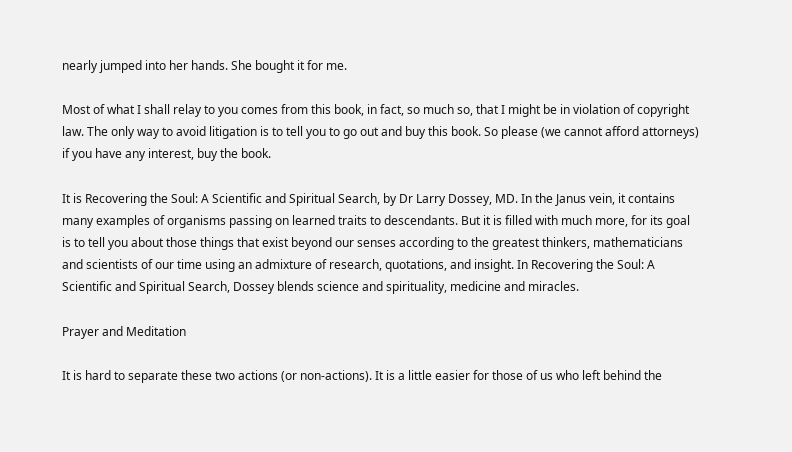nearly jumped into her hands. She bought it for me.

Most of what I shall relay to you comes from this book, in fact, so much so, that I might be in violation of copyright law. The only way to avoid litigation is to tell you to go out and buy this book. So please (we cannot afford attorneys) if you have any interest, buy the book.

It is Recovering the Soul: A Scientific and Spiritual Search, by Dr Larry Dossey, MD. In the Janus vein, it contains many examples of organisms passing on learned traits to descendants. But it is filled with much more, for its goal is to tell you about those things that exist beyond our senses according to the greatest thinkers, mathematicians and scientists of our time using an admixture of research, quotations, and insight. In Recovering the Soul: A Scientific and Spiritual Search, Dossey blends science and spirituality, medicine and miracles.

Prayer and Meditation

It is hard to separate these two actions (or non-actions). It is a little easier for those of us who left behind the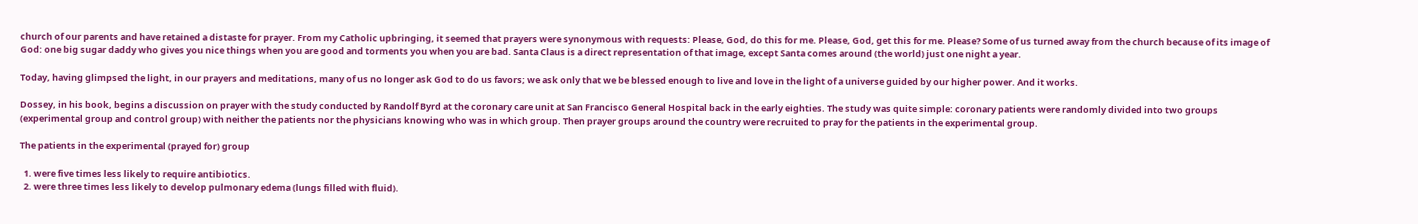church of our parents and have retained a distaste for prayer. From my Catholic upbringing, it seemed that prayers were synonymous with requests: Please, God, do this for me. Please, God, get this for me. Please? Some of us turned away from the church because of its image of God: one big sugar daddy who gives you nice things when you are good and torments you when you are bad. Santa Claus is a direct representation of that image, except Santa comes around (the world) just one night a year.

Today, having glimpsed the light, in our prayers and meditations, many of us no longer ask God to do us favors; we ask only that we be blessed enough to live and love in the light of a universe guided by our higher power. And it works.

Dossey, in his book, begins a discussion on prayer with the study conducted by Randolf Byrd at the coronary care unit at San Francisco General Hospital back in the early eighties. The study was quite simple: coronary patients were randomly divided into two groups (experimental group and control group) with neither the patients nor the physicians knowing who was in which group. Then prayer groups around the country were recruited to pray for the patients in the experimental group.

The patients in the experimental (prayed for) group

  1. were five times less likely to require antibiotics.
  2. were three times less likely to develop pulmonary edema (lungs filled with fluid).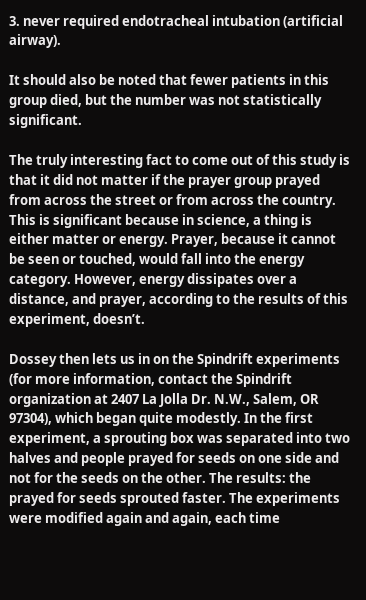3. never required endotracheal intubation (artificial airway).

It should also be noted that fewer patients in this group died, but the number was not statistically significant.

The truly interesting fact to come out of this study is that it did not matter if the prayer group prayed from across the street or from across the country. This is significant because in science, a thing is either matter or energy. Prayer, because it cannot be seen or touched, would fall into the energy category. However, energy dissipates over a distance, and prayer, according to the results of this experiment, doesn’t.

Dossey then lets us in on the Spindrift experiments (for more information, contact the Spindrift organization at 2407 La Jolla Dr. N.W., Salem, OR 97304), which began quite modestly. In the first experiment, a sprouting box was separated into two halves and people prayed for seeds on one side and not for the seeds on the other. The results: the prayed for seeds sprouted faster. The experiments were modified again and again, each time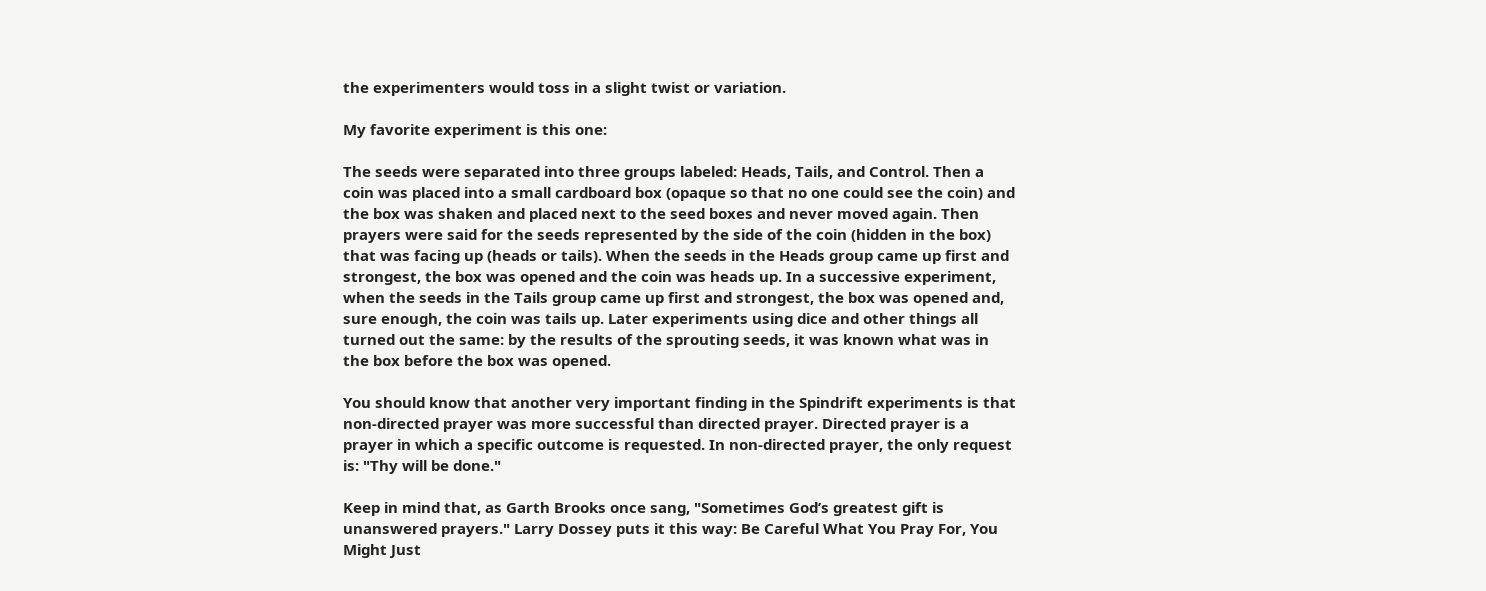the experimenters would toss in a slight twist or variation.

My favorite experiment is this one:

The seeds were separated into three groups labeled: Heads, Tails, and Control. Then a coin was placed into a small cardboard box (opaque so that no one could see the coin) and the box was shaken and placed next to the seed boxes and never moved again. Then prayers were said for the seeds represented by the side of the coin (hidden in the box) that was facing up (heads or tails). When the seeds in the Heads group came up first and strongest, the box was opened and the coin was heads up. In a successive experiment, when the seeds in the Tails group came up first and strongest, the box was opened and, sure enough, the coin was tails up. Later experiments using dice and other things all turned out the same: by the results of the sprouting seeds, it was known what was in the box before the box was opened.

You should know that another very important finding in the Spindrift experiments is that non-directed prayer was more successful than directed prayer. Directed prayer is a prayer in which a specific outcome is requested. In non-directed prayer, the only request is: "Thy will be done."

Keep in mind that, as Garth Brooks once sang, "Sometimes God’s greatest gift is unanswered prayers." Larry Dossey puts it this way: Be Careful What You Pray For, You Might Just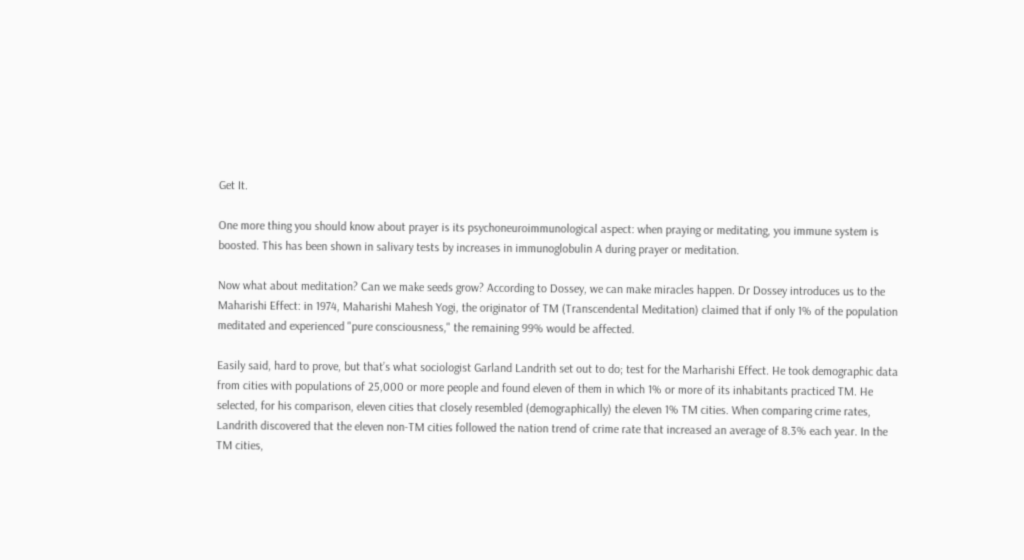Get It.

One more thing you should know about prayer is its psychoneuroimmunological aspect: when praying or meditating, you immune system is boosted. This has been shown in salivary tests by increases in immunoglobulin A during prayer or meditation.

Now what about meditation? Can we make seeds grow? According to Dossey, we can make miracles happen. Dr Dossey introduces us to the Maharishi Effect: in 1974, Maharishi Mahesh Yogi, the originator of TM (Transcendental Meditation) claimed that if only 1% of the population meditated and experienced "pure consciousness," the remaining 99% would be affected.

Easily said, hard to prove, but that’s what sociologist Garland Landrith set out to do; test for the Marharishi Effect. He took demographic data from cities with populations of 25,000 or more people and found eleven of them in which 1% or more of its inhabitants practiced TM. He selected, for his comparison, eleven cities that closely resembled (demographically) the eleven 1% TM cities. When comparing crime rates, Landrith discovered that the eleven non-TM cities followed the nation trend of crime rate that increased an average of 8.3% each year. In the TM cities,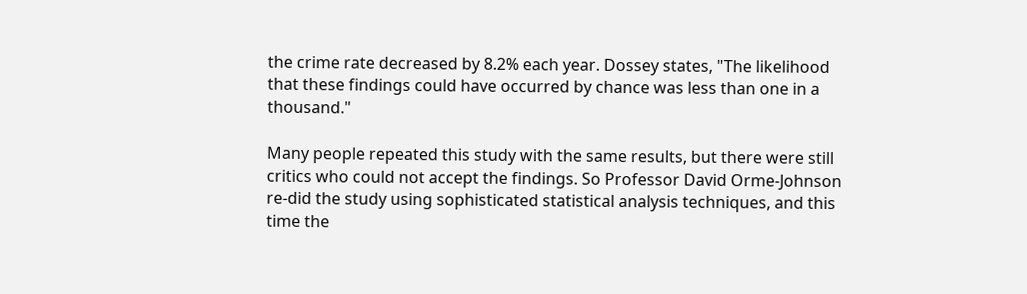the crime rate decreased by 8.2% each year. Dossey states, "The likelihood that these findings could have occurred by chance was less than one in a thousand."

Many people repeated this study with the same results, but there were still critics who could not accept the findings. So Professor David Orme-Johnson re-did the study using sophisticated statistical analysis techniques, and this time the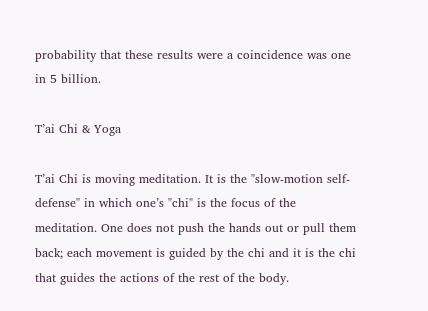probability that these results were a coincidence was one in 5 billion.

T’ai Chi & Yoga

T’ai Chi is moving meditation. It is the "slow-motion self-defense" in which one’s "chi" is the focus of the meditation. One does not push the hands out or pull them back; each movement is guided by the chi and it is the chi that guides the actions of the rest of the body.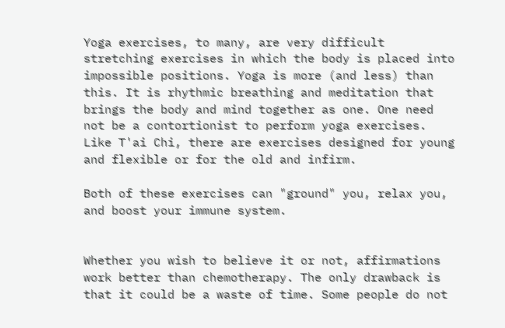Yoga exercises, to many, are very difficult stretching exercises in which the body is placed into impossible positions. Yoga is more (and less) than this. It is rhythmic breathing and meditation that brings the body and mind together as one. One need not be a contortionist to perform yoga exercises. Like T'ai Chi, there are exercises designed for young and flexible or for the old and infirm.

Both of these exercises can "ground" you, relax you, and boost your immune system.


Whether you wish to believe it or not, affirmations work better than chemotherapy. The only drawback is that it could be a waste of time. Some people do not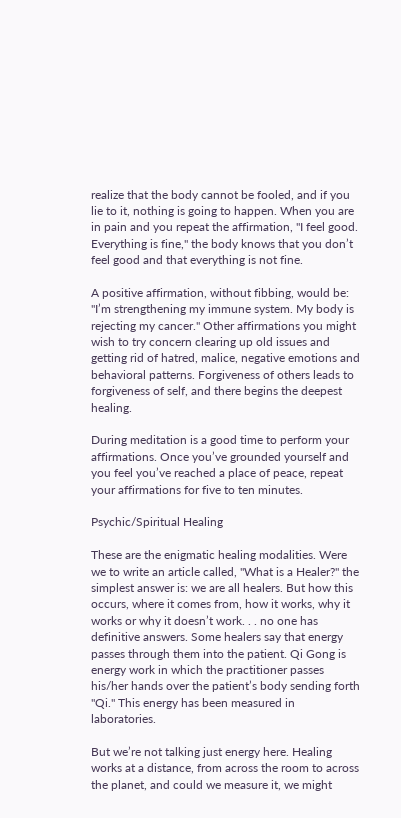realize that the body cannot be fooled, and if you lie to it, nothing is going to happen. When you are in pain and you repeat the affirmation, "I feel good. Everything is fine," the body knows that you don’t feel good and that everything is not fine.

A positive affirmation, without fibbing, would be: "I’m strengthening my immune system. My body is rejecting my cancer." Other affirmations you might wish to try concern clearing up old issues and getting rid of hatred, malice, negative emotions and behavioral patterns. Forgiveness of others leads to forgiveness of self, and there begins the deepest healing.

During meditation is a good time to perform your affirmations. Once you’ve grounded yourself and you feel you’ve reached a place of peace, repeat your affirmations for five to ten minutes.

Psychic/Spiritual Healing

These are the enigmatic healing modalities. Were we to write an article called, "What is a Healer?" the simplest answer is: we are all healers. But how this occurs, where it comes from, how it works, why it works or why it doesn’t work. . . no one has definitive answers. Some healers say that energy passes through them into the patient. Qi Gong is energy work in which the practitioner passes his/her hands over the patient’s body sending forth "Qi." This energy has been measured in laboratories.

But we’re not talking just energy here. Healing works at a distance, from across the room to across the planet, and could we measure it, we might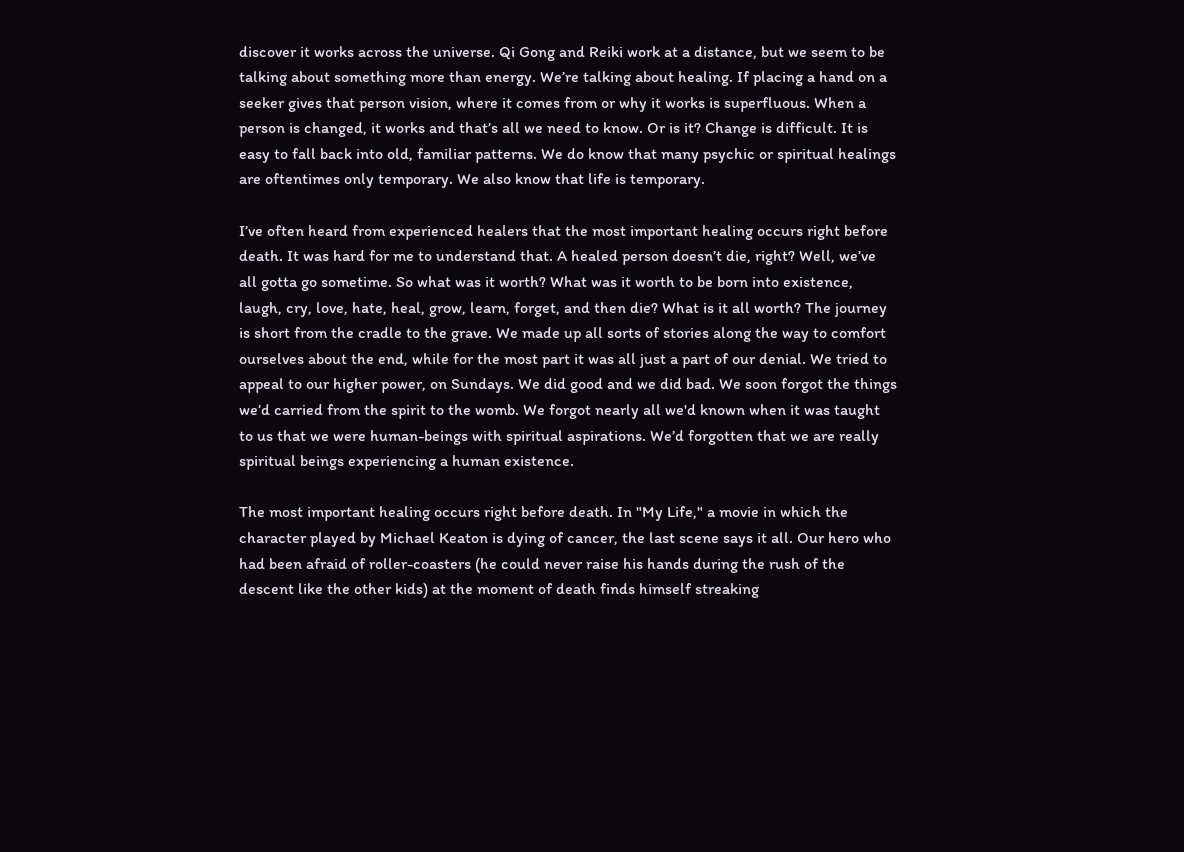discover it works across the universe. Qi Gong and Reiki work at a distance, but we seem to be talking about something more than energy. We’re talking about healing. If placing a hand on a seeker gives that person vision, where it comes from or why it works is superfluous. When a person is changed, it works and that’s all we need to know. Or is it? Change is difficult. It is easy to fall back into old, familiar patterns. We do know that many psychic or spiritual healings are oftentimes only temporary. We also know that life is temporary.

I’ve often heard from experienced healers that the most important healing occurs right before death. It was hard for me to understand that. A healed person doesn’t die, right? Well, we’ve all gotta go sometime. So what was it worth? What was it worth to be born into existence, laugh, cry, love, hate, heal, grow, learn, forget, and then die? What is it all worth? The journey is short from the cradle to the grave. We made up all sorts of stories along the way to comfort ourselves about the end, while for the most part it was all just a part of our denial. We tried to appeal to our higher power, on Sundays. We did good and we did bad. We soon forgot the things we’d carried from the spirit to the womb. We forgot nearly all we'd known when it was taught to us that we were human-beings with spiritual aspirations. We’d forgotten that we are really spiritual beings experiencing a human existence.

The most important healing occurs right before death. In "My Life," a movie in which the character played by Michael Keaton is dying of cancer, the last scene says it all. Our hero who had been afraid of roller-coasters (he could never raise his hands during the rush of the descent like the other kids) at the moment of death finds himself streaking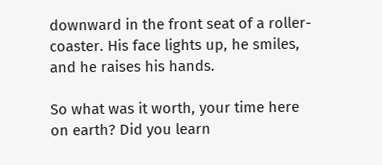downward in the front seat of a roller-coaster. His face lights up, he smiles, and he raises his hands.

So what was it worth, your time here on earth? Did you learn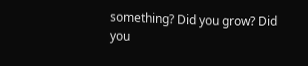something? Did you grow? Did you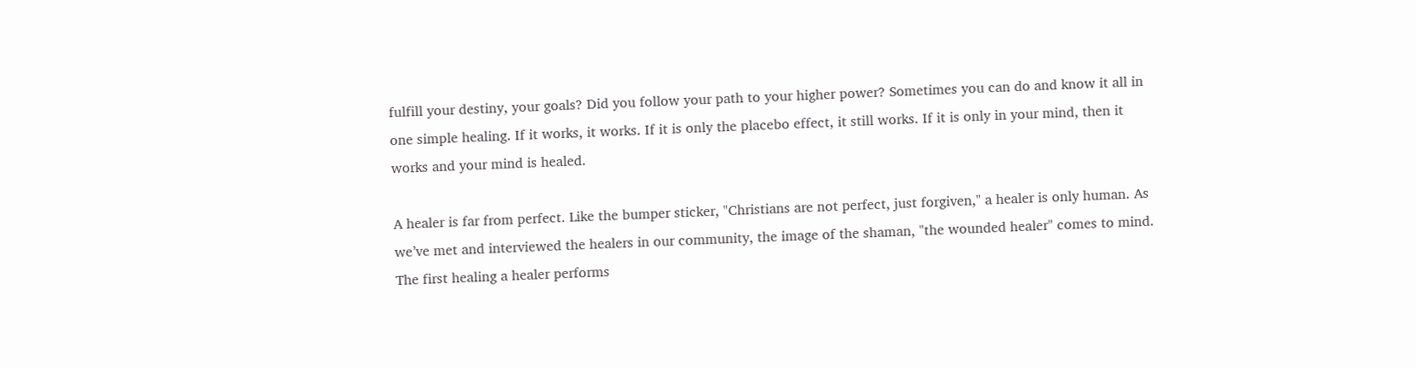fulfill your destiny, your goals? Did you follow your path to your higher power? Sometimes you can do and know it all in one simple healing. If it works, it works. If it is only the placebo effect, it still works. If it is only in your mind, then it works and your mind is healed.

A healer is far from perfect. Like the bumper sticker, "Christians are not perfect, just forgiven," a healer is only human. As we’ve met and interviewed the healers in our community, the image of the shaman, "the wounded healer" comes to mind. The first healing a healer performs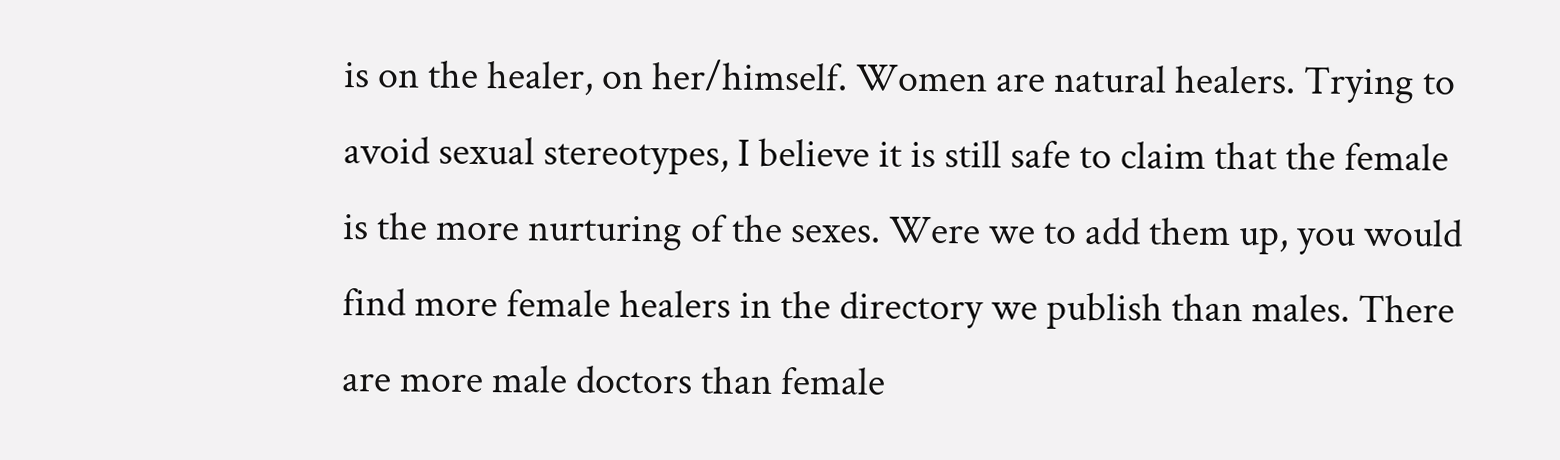is on the healer, on her/himself. Women are natural healers. Trying to avoid sexual stereotypes, I believe it is still safe to claim that the female is the more nurturing of the sexes. Were we to add them up, you would find more female healers in the directory we publish than males. There are more male doctors than female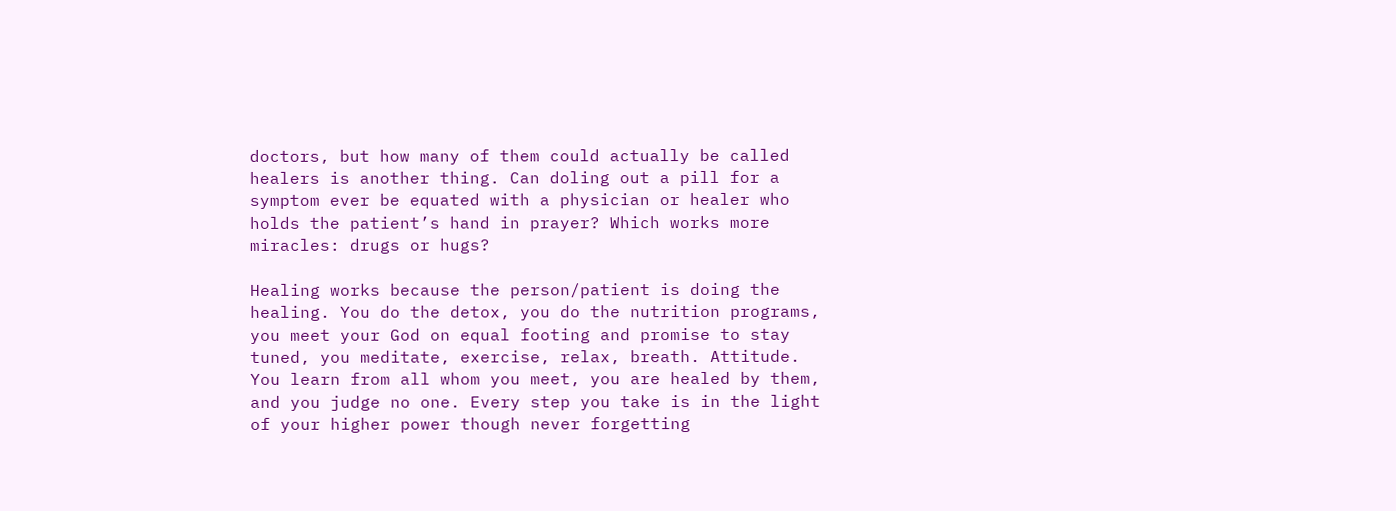doctors, but how many of them could actually be called healers is another thing. Can doling out a pill for a symptom ever be equated with a physician or healer who holds the patient’s hand in prayer? Which works more miracles: drugs or hugs?

Healing works because the person/patient is doing the healing. You do the detox, you do the nutrition programs, you meet your God on equal footing and promise to stay tuned, you meditate, exercise, relax, breath. Attitude. You learn from all whom you meet, you are healed by them, and you judge no one. Every step you take is in the light of your higher power though never forgetting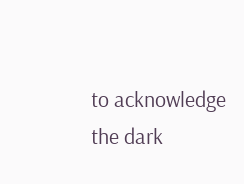to acknowledge the dark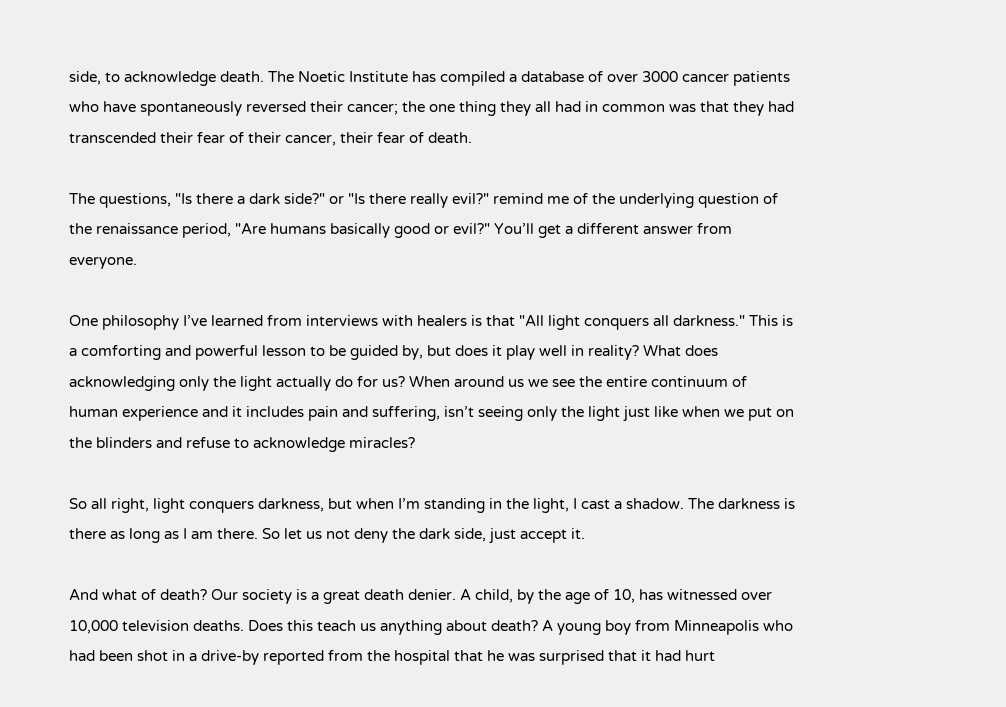side, to acknowledge death. The Noetic Institute has compiled a database of over 3000 cancer patients who have spontaneously reversed their cancer; the one thing they all had in common was that they had transcended their fear of their cancer, their fear of death.

The questions, "Is there a dark side?" or "Is there really evil?" remind me of the underlying question of the renaissance period, "Are humans basically good or evil?" You’ll get a different answer from everyone.

One philosophy I’ve learned from interviews with healers is that "All light conquers all darkness." This is a comforting and powerful lesson to be guided by, but does it play well in reality? What does acknowledging only the light actually do for us? When around us we see the entire continuum of human experience and it includes pain and suffering, isn’t seeing only the light just like when we put on the blinders and refuse to acknowledge miracles?

So all right, light conquers darkness, but when I’m standing in the light, I cast a shadow. The darkness is there as long as I am there. So let us not deny the dark side, just accept it.

And what of death? Our society is a great death denier. A child, by the age of 10, has witnessed over 10,000 television deaths. Does this teach us anything about death? A young boy from Minneapolis who had been shot in a drive-by reported from the hospital that he was surprised that it had hurt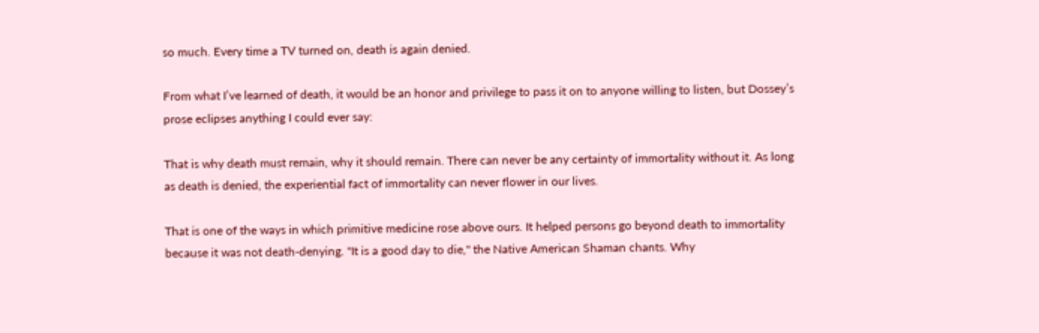so much. Every time a TV turned on, death is again denied.

From what I’ve learned of death, it would be an honor and privilege to pass it on to anyone willing to listen, but Dossey’s prose eclipses anything I could ever say:

That is why death must remain, why it should remain. There can never be any certainty of immortality without it. As long as death is denied, the experiential fact of immortality can never flower in our lives.

That is one of the ways in which primitive medicine rose above ours. It helped persons go beyond death to immortality because it was not death-denying. "It is a good day to die," the Native American Shaman chants. Why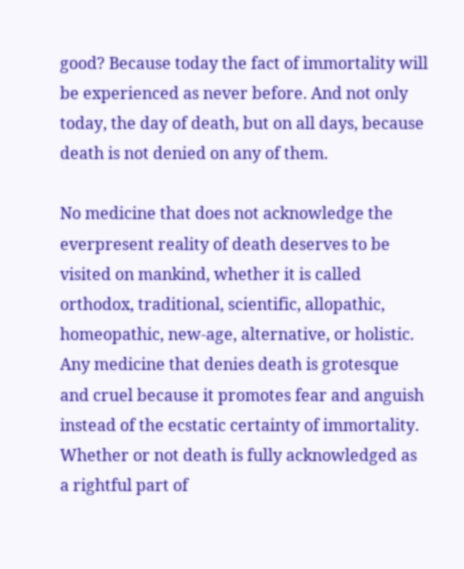good? Because today the fact of immortality will be experienced as never before. And not only today, the day of death, but on all days, because death is not denied on any of them.

No medicine that does not acknowledge the everpresent reality of death deserves to be visited on mankind, whether it is called orthodox, traditional, scientific, allopathic, homeopathic, new-age, alternative, or holistic. Any medicine that denies death is grotesque and cruel because it promotes fear and anguish instead of the ecstatic certainty of immortality. Whether or not death is fully acknowledged as a rightful part of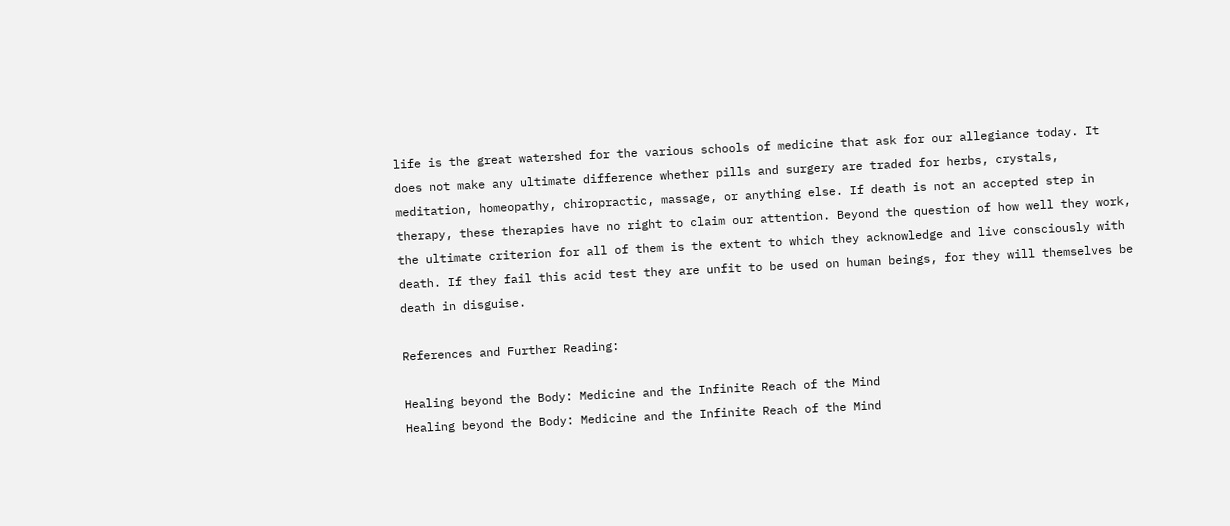life is the great watershed for the various schools of medicine that ask for our allegiance today. It does not make any ultimate difference whether pills and surgery are traded for herbs, crystals, meditation, homeopathy, chiropractic, massage, or anything else. If death is not an accepted step in therapy, these therapies have no right to claim our attention. Beyond the question of how well they work, the ultimate criterion for all of them is the extent to which they acknowledge and live consciously with death. If they fail this acid test they are unfit to be used on human beings, for they will themselves be death in disguise.

References and Further Reading:

Healing beyond the Body: Medicine and the Infinite Reach of the Mind
Healing beyond the Body: Medicine and the Infinite Reach of the Mind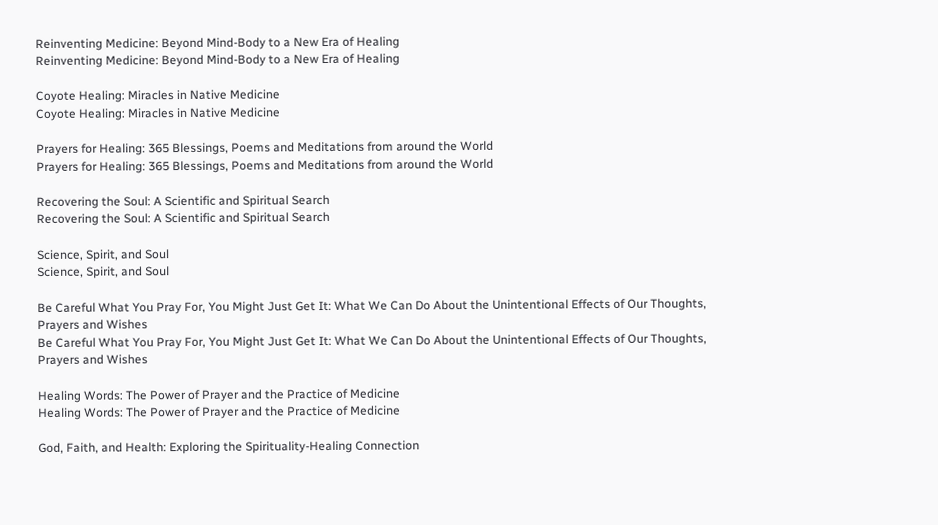Reinventing Medicine: Beyond Mind-Body to a New Era of Healing
Reinventing Medicine: Beyond Mind-Body to a New Era of Healing

Coyote Healing: Miracles in Native Medicine
Coyote Healing: Miracles in Native Medicine

Prayers for Healing: 365 Blessings, Poems and Meditations from around the World
Prayers for Healing: 365 Blessings, Poems and Meditations from around the World

Recovering the Soul: A Scientific and Spiritual Search
Recovering the Soul: A Scientific and Spiritual Search

Science, Spirit, and Soul
Science, Spirit, and Soul

Be Careful What You Pray For, You Might Just Get It: What We Can Do About the Unintentional Effects of Our Thoughts, Prayers and Wishes
Be Careful What You Pray For, You Might Just Get It: What We Can Do About the Unintentional Effects of Our Thoughts, Prayers and Wishes

Healing Words: The Power of Prayer and the Practice of Medicine
Healing Words: The Power of Prayer and the Practice of Medicine

God, Faith, and Health: Exploring the Spirituality-Healing Connection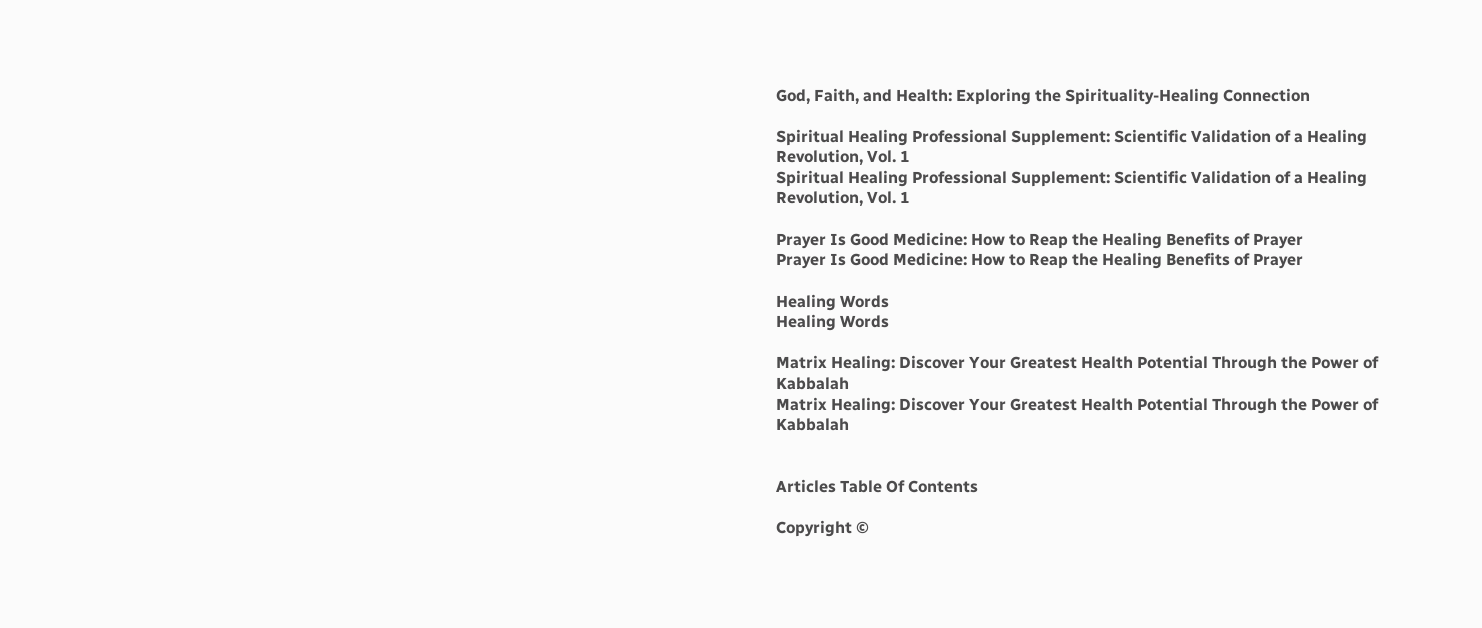God, Faith, and Health: Exploring the Spirituality-Healing Connection

Spiritual Healing Professional Supplement: Scientific Validation of a Healing Revolution, Vol. 1
Spiritual Healing Professional Supplement: Scientific Validation of a Healing Revolution, Vol. 1

Prayer Is Good Medicine: How to Reap the Healing Benefits of Prayer
Prayer Is Good Medicine: How to Reap the Healing Benefits of Prayer

Healing Words
Healing Words

Matrix Healing: Discover Your Greatest Health Potential Through the Power of Kabbalah
Matrix Healing: Discover Your Greatest Health Potential Through the Power of Kabbalah


Articles Table Of Contents

Copyright ©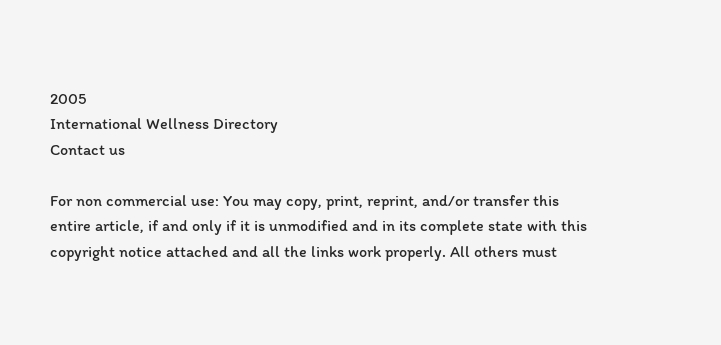2005
International Wellness Directory
Contact us

For non commercial use: You may copy, print, reprint, and/or transfer this entire article, if and only if it is unmodified and in its complete state with this copyright notice attached and all the links work properly. All others must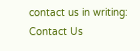contact us in writing: Contact Us